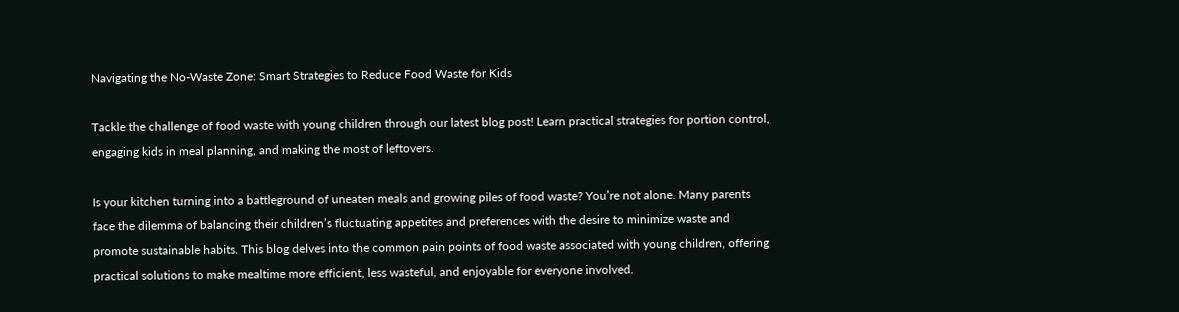Navigating the No-Waste Zone: Smart Strategies to Reduce Food Waste for Kids

Tackle the challenge of food waste with young children through our latest blog post! Learn practical strategies for portion control, engaging kids in meal planning, and making the most of leftovers.

Is your kitchen turning into a battleground of uneaten meals and growing piles of food waste? You’re not alone. Many parents face the dilemma of balancing their children’s fluctuating appetites and preferences with the desire to minimize waste and promote sustainable habits. This blog delves into the common pain points of food waste associated with young children, offering practical solutions to make mealtime more efficient, less wasteful, and enjoyable for everyone involved.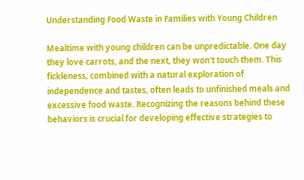Understanding Food Waste in Families with Young Children

Mealtime with young children can be unpredictable. One day they love carrots, and the next, they won't touch them. This fickleness, combined with a natural exploration of independence and tastes, often leads to unfinished meals and excessive food waste. Recognizing the reasons behind these behaviors is crucial for developing effective strategies to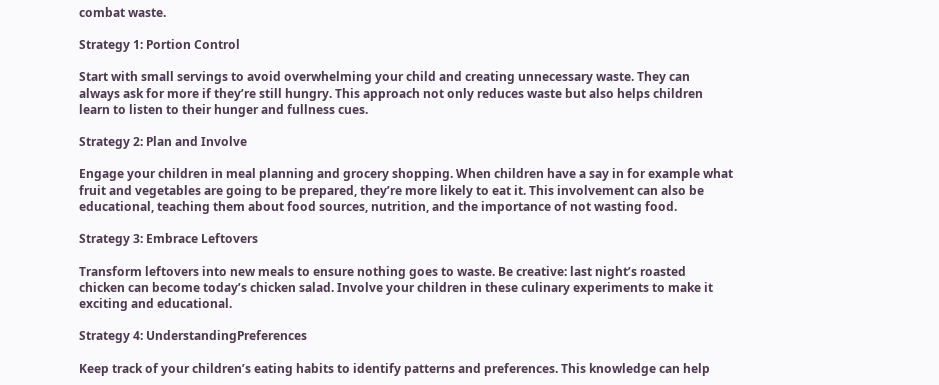combat waste.

Strategy 1: Portion Control

Start with small servings to avoid overwhelming your child and creating unnecessary waste. They can always ask for more if they’re still hungry. This approach not only reduces waste but also helps children learn to listen to their hunger and fullness cues.

Strategy 2: Plan and Involve

Engage your children in meal planning and grocery shopping. When children have a say in for example what fruit and vegetables are going to be prepared, they’re more likely to eat it. This involvement can also be educational, teaching them about food sources, nutrition, and the importance of not wasting food.

Strategy 3: Embrace Leftovers

Transform leftovers into new meals to ensure nothing goes to waste. Be creative: last night’s roasted chicken can become today’s chicken salad. Involve your children in these culinary experiments to make it exciting and educational.

Strategy 4: UnderstandingPreferences

Keep track of your children’s eating habits to identify patterns and preferences. This knowledge can help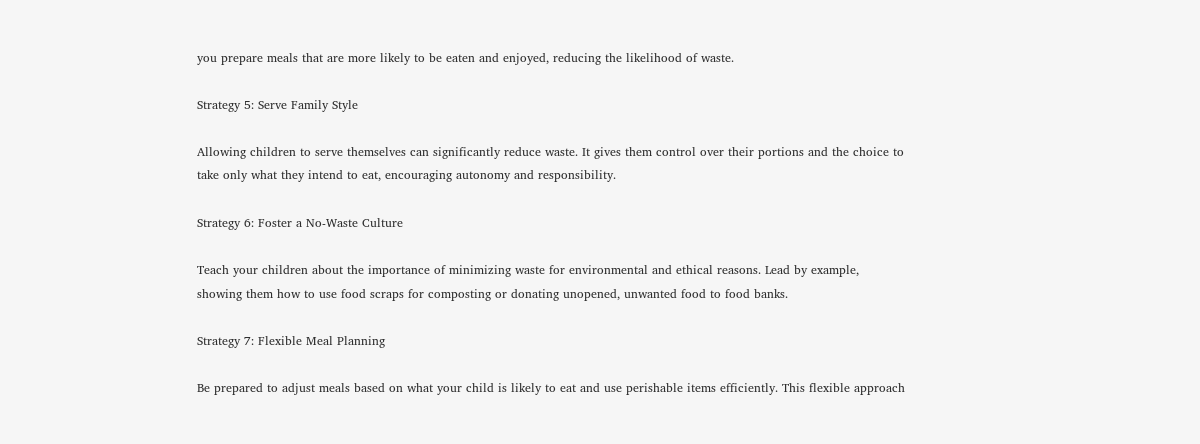you prepare meals that are more likely to be eaten and enjoyed, reducing the likelihood of waste.

Strategy 5: Serve Family Style

Allowing children to serve themselves can significantly reduce waste. It gives them control over their portions and the choice to take only what they intend to eat, encouraging autonomy and responsibility.

Strategy 6: Foster a No-Waste Culture

Teach your children about the importance of minimizing waste for environmental and ethical reasons. Lead by example, showing them how to use food scraps for composting or donating unopened, unwanted food to food banks.

Strategy 7: Flexible Meal Planning

Be prepared to adjust meals based on what your child is likely to eat and use perishable items efficiently. This flexible approach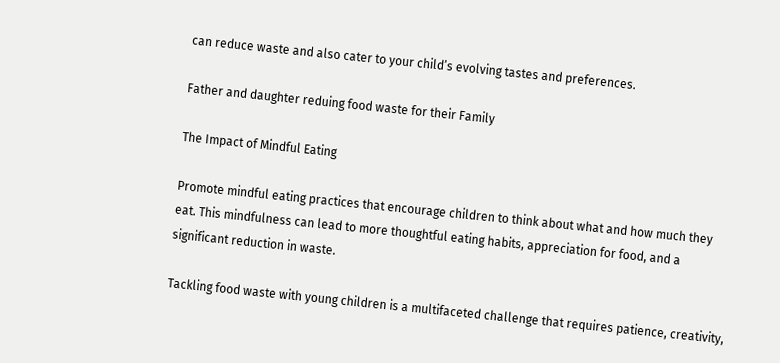can reduce waste and also cater to your child’s evolving tastes and preferences.

Father and daughter reduing food waste for their Family

The Impact of Mindful Eating

Promote mindful eating practices that encourage children to think about what and how much they eat. This mindfulness can lead to more thoughtful eating habits, appreciation for food, and a significant reduction in waste.

Tackling food waste with young children is a multifaceted challenge that requires patience, creativity,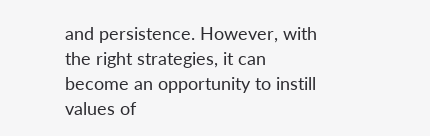and persistence. However, with the right strategies, it can become an opportunity to instill values of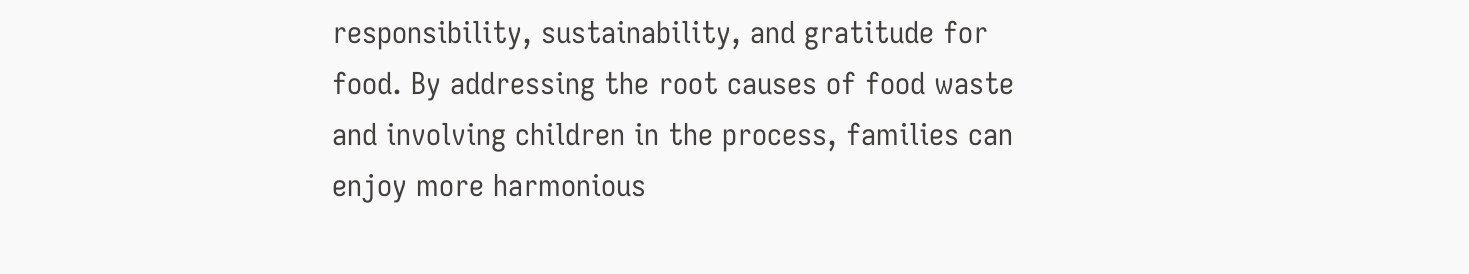responsibility, sustainability, and gratitude for food. By addressing the root causes of food waste and involving children in the process, families can enjoy more harmonious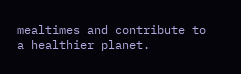mealtimes and contribute to a healthier planet.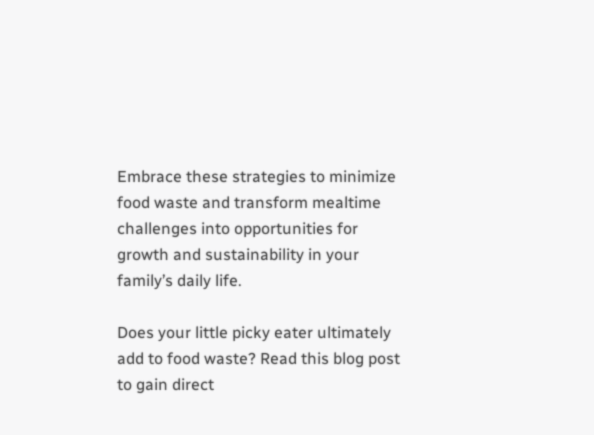Embrace these strategies to minimize food waste and transform mealtime challenges into opportunities for growth and sustainability in your family’s daily life.

Does your little picky eater ultimately add to food waste? Read this blog post to gain direct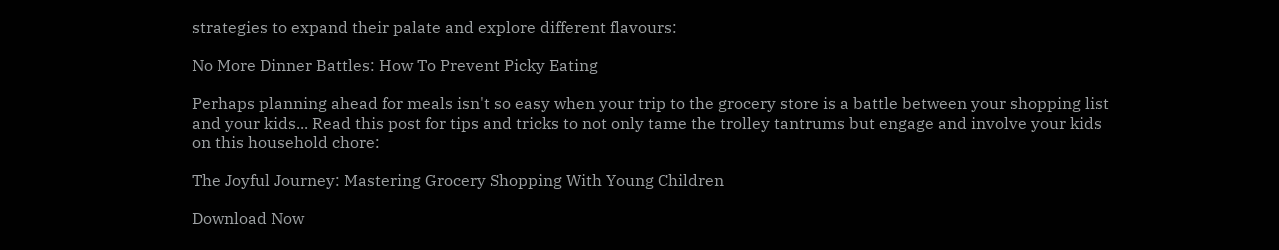strategies to expand their palate and explore different flavours:

No More Dinner Battles: How To Prevent Picky Eating

Perhaps planning ahead for meals isn't so easy when your trip to the grocery store is a battle between your shopping list and your kids... Read this post for tips and tricks to not only tame the trolley tantrums but engage and involve your kids on this household chore:

The Joyful Journey: Mastering Grocery Shopping With Young Children

Download Now